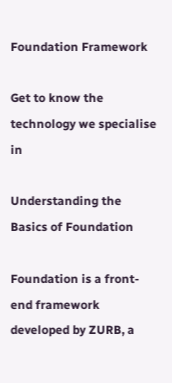Foundation Framework

Get to know the technology we specialise in

Understanding the Basics of Foundation

Foundation is a front-end framework developed by ZURB, a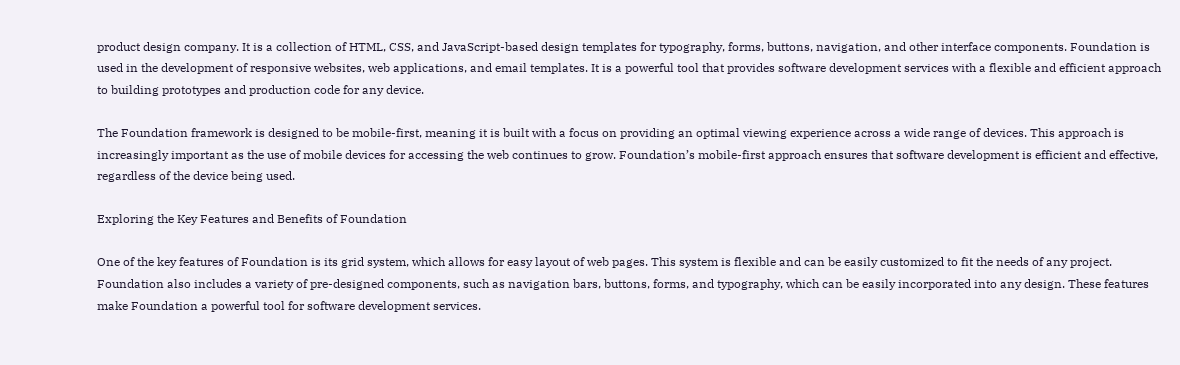product design company. It is a collection of HTML, CSS, and JavaScript-based design templates for typography, forms, buttons, navigation, and other interface components. Foundation is used in the development of responsive websites, web applications, and email templates. It is a powerful tool that provides software development services with a flexible and efficient approach to building prototypes and production code for any device.

The Foundation framework is designed to be mobile-first, meaning it is built with a focus on providing an optimal viewing experience across a wide range of devices. This approach is increasingly important as the use of mobile devices for accessing the web continues to grow. Foundation’s mobile-first approach ensures that software development is efficient and effective, regardless of the device being used.

Exploring the Key Features and Benefits of Foundation

One of the key features of Foundation is its grid system, which allows for easy layout of web pages. This system is flexible and can be easily customized to fit the needs of any project. Foundation also includes a variety of pre-designed components, such as navigation bars, buttons, forms, and typography, which can be easily incorporated into any design. These features make Foundation a powerful tool for software development services.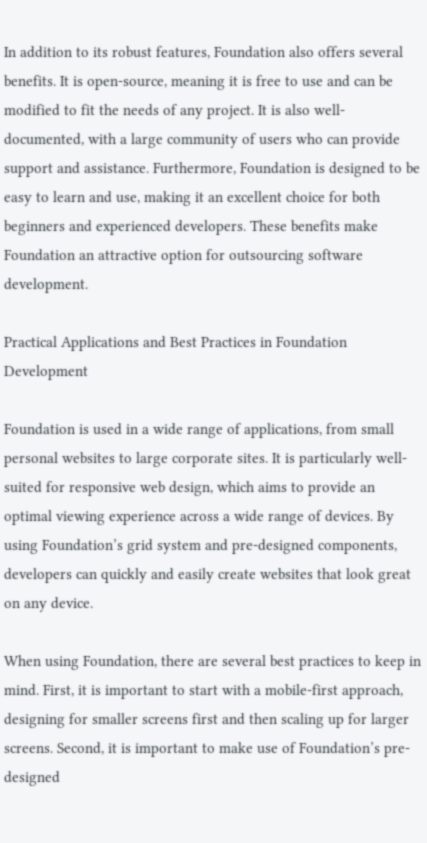In addition to its robust features, Foundation also offers several benefits. It is open-source, meaning it is free to use and can be modified to fit the needs of any project. It is also well-documented, with a large community of users who can provide support and assistance. Furthermore, Foundation is designed to be easy to learn and use, making it an excellent choice for both beginners and experienced developers. These benefits make Foundation an attractive option for outsourcing software development.

Practical Applications and Best Practices in Foundation Development

Foundation is used in a wide range of applications, from small personal websites to large corporate sites. It is particularly well-suited for responsive web design, which aims to provide an optimal viewing experience across a wide range of devices. By using Foundation’s grid system and pre-designed components, developers can quickly and easily create websites that look great on any device.

When using Foundation, there are several best practices to keep in mind. First, it is important to start with a mobile-first approach, designing for smaller screens first and then scaling up for larger screens. Second, it is important to make use of Foundation’s pre-designed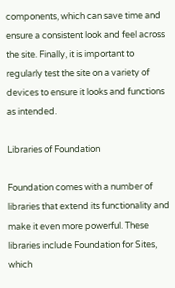components, which can save time and ensure a consistent look and feel across the site. Finally, it is important to regularly test the site on a variety of devices to ensure it looks and functions as intended.

Libraries of Foundation

Foundation comes with a number of libraries that extend its functionality and make it even more powerful. These libraries include Foundation for Sites, which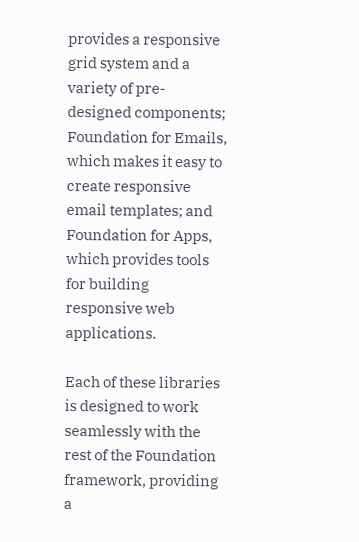provides a responsive grid system and a variety of pre-designed components; Foundation for Emails, which makes it easy to create responsive email templates; and Foundation for Apps, which provides tools for building responsive web applications.

Each of these libraries is designed to work seamlessly with the rest of the Foundation framework, providing a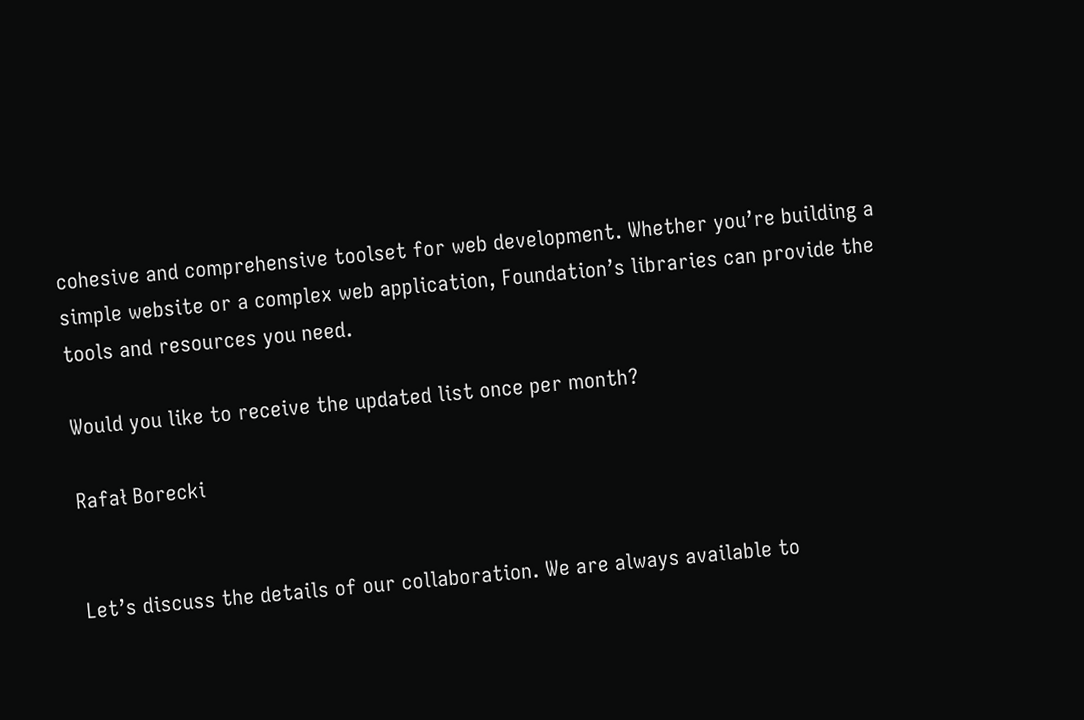cohesive and comprehensive toolset for web development. Whether you’re building a simple website or a complex web application, Foundation’s libraries can provide the tools and resources you need.

Would you like to receive the updated list once per month?

Rafał Borecki


Let’s discuss the details of our collaboration. We are always available to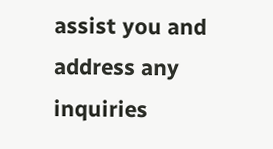assist you and address any inquiries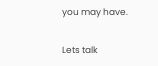you may have.

Lets talk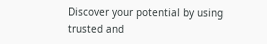Discover your potential by using trusted and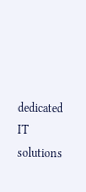dedicated IT solutions